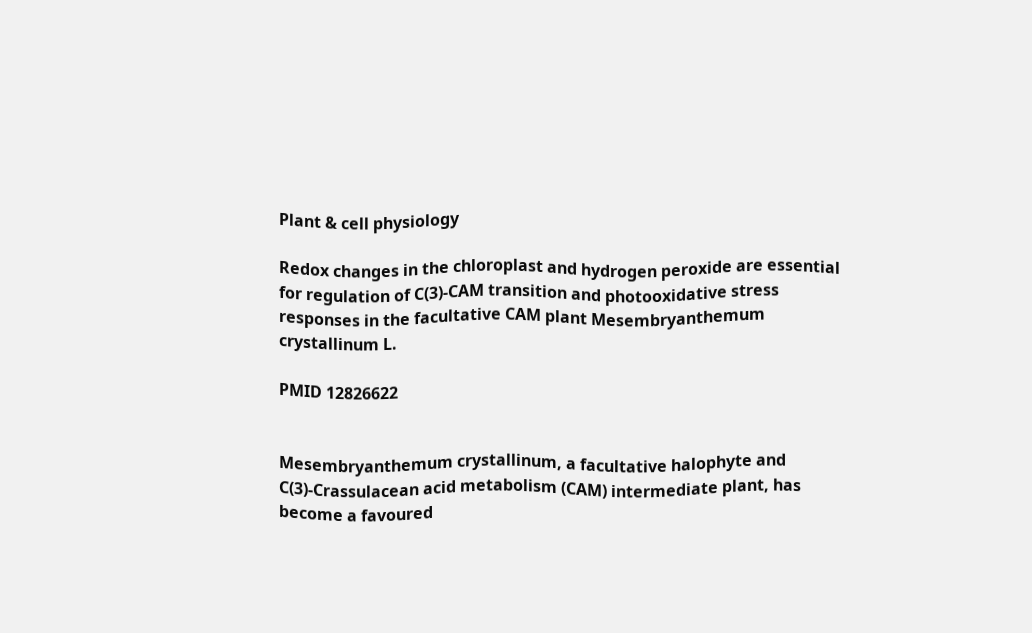Plant & cell physiology

Redox changes in the chloroplast and hydrogen peroxide are essential for regulation of C(3)-CAM transition and photooxidative stress responses in the facultative CAM plant Mesembryanthemum crystallinum L.

PMID 12826622


Mesembryanthemum crystallinum, a facultative halophyte and C(3)-Crassulacean acid metabolism (CAM) intermediate plant, has become a favoured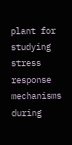plant for studying stress response mechanisms during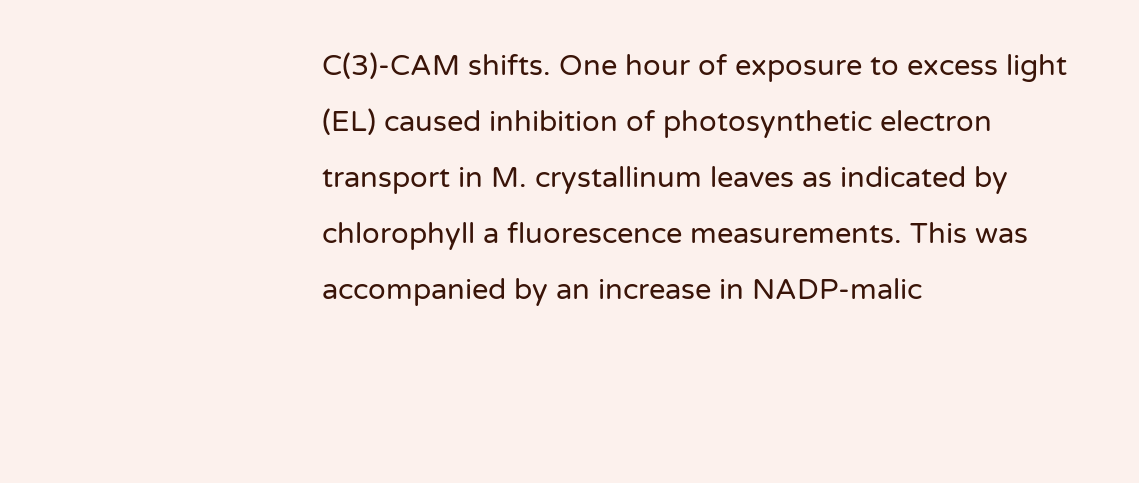C(3)-CAM shifts. One hour of exposure to excess light (EL) caused inhibition of photosynthetic electron transport in M. crystallinum leaves as indicated by chlorophyll a fluorescence measurements. This was accompanied by an increase in NADP-malic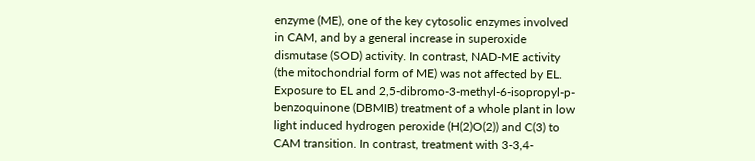enzyme (ME), one of the key cytosolic enzymes involved in CAM, and by a general increase in superoxide dismutase (SOD) activity. In contrast, NAD-ME activity (the mitochondrial form of ME) was not affected by EL. Exposure to EL and 2,5-dibromo-3-methyl-6-isopropyl-p-benzoquinone (DBMIB) treatment of a whole plant in low light induced hydrogen peroxide (H(2)O(2)) and C(3) to CAM transition. In contrast, treatment with 3-3,4-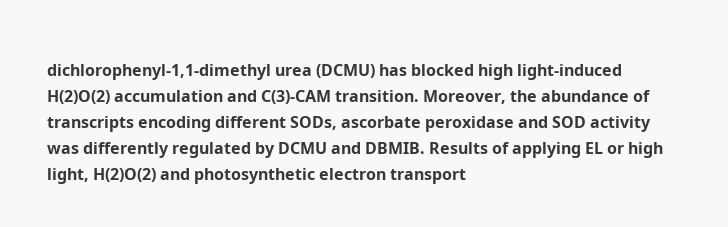dichlorophenyl-1,1-dimethyl urea (DCMU) has blocked high light-induced H(2)O(2) accumulation and C(3)-CAM transition. Moreover, the abundance of transcripts encoding different SODs, ascorbate peroxidase and SOD activity was differently regulated by DCMU and DBMIB. Results of applying EL or high light, H(2)O(2) and photosynthetic electron transport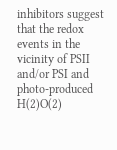inhibitors suggest that the redox events in the vicinity of PSII and/or PSI and photo-produced H(2)O(2)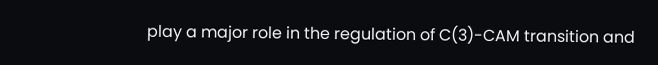play a major role in the regulation of C(3)-CAM transition and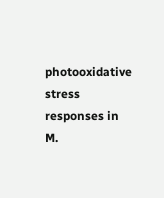photooxidative stress responses in M.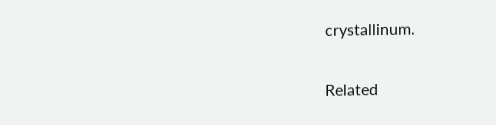crystallinum.

Related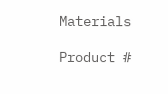Materials

Product #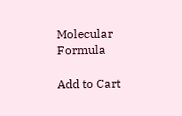Molecular Formula

Add to Cart